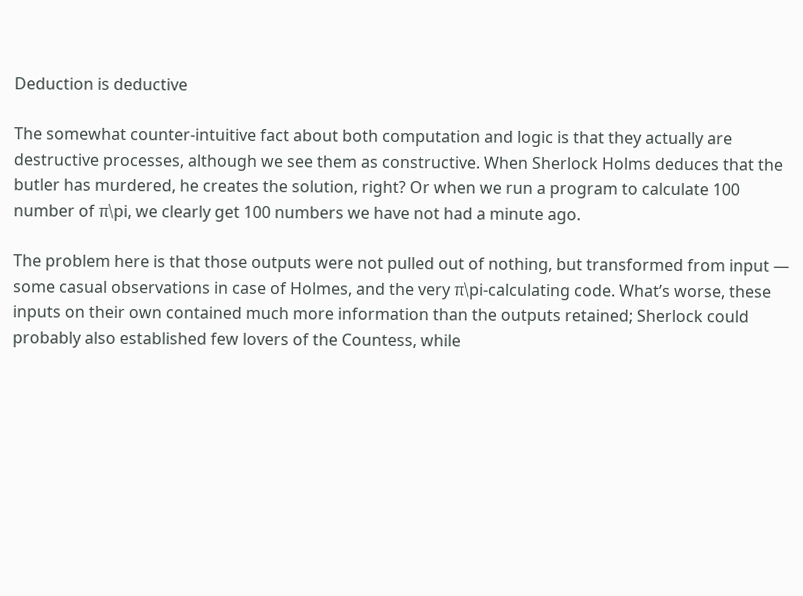Deduction is deductive

The somewhat counter-intuitive fact about both computation and logic is that they actually are destructive processes, although we see them as constructive. When Sherlock Holms deduces that the butler has murdered, he creates the solution, right? Or when we run a program to calculate 100 number of π\pi, we clearly get 100 numbers we have not had a minute ago.

The problem here is that those outputs were not pulled out of nothing, but transformed from input — some casual observations in case of Holmes, and the very π\pi-calculating code. What’s worse, these inputs on their own contained much more information than the outputs retained; Sherlock could probably also established few lovers of the Countess, while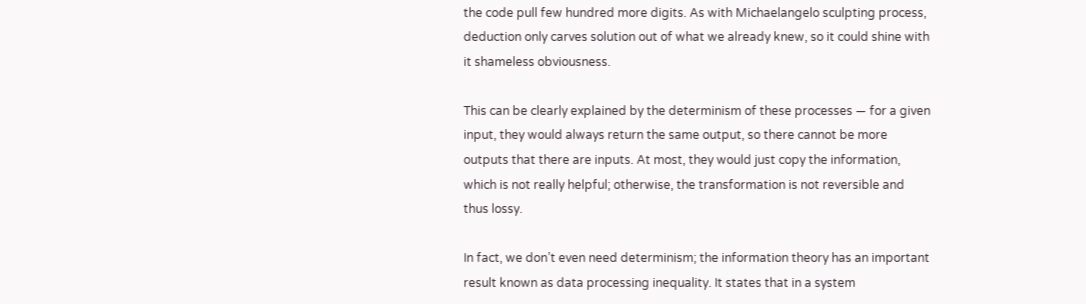the code pull few hundred more digits. As with Michaelangelo sculpting process, deduction only carves solution out of what we already knew, so it could shine with it shameless obviousness.

This can be clearly explained by the determinism of these processes — for a given input, they would always return the same output, so there cannot be more outputs that there are inputs. At most, they would just copy the information, which is not really helpful; otherwise, the transformation is not reversible and thus lossy.

In fact, we don’t even need determinism; the information theory has an important result known as data processing inequality. It states that in a system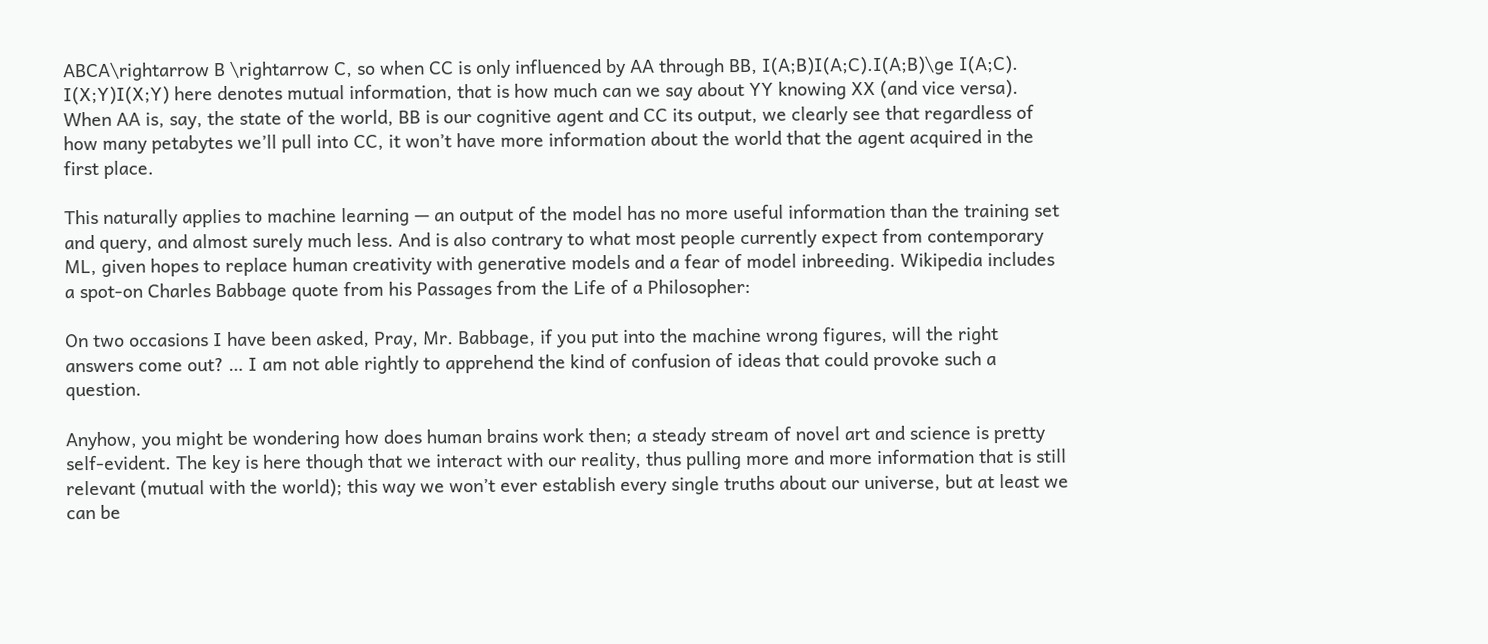ABCA\rightarrow B \rightarrow C, so when CC is only influenced by AA through BB, I(A;B)I(A;C).I(A;B)\ge I(A;C). I(X;Y)I(X;Y) here denotes mutual information, that is how much can we say about YY knowing XX (and vice versa). When AA is, say, the state of the world, BB is our cognitive agent and CC its output, we clearly see that regardless of how many petabytes we’ll pull into CC, it won’t have more information about the world that the agent acquired in the first place.

This naturally applies to machine learning — an output of the model has no more useful information than the training set and query, and almost surely much less. And is also contrary to what most people currently expect from contemporary ML, given hopes to replace human creativity with generative models and a fear of model inbreeding. Wikipedia includes a spot-on Charles Babbage quote from his Passages from the Life of a Philosopher:

On two occasions I have been asked, Pray, Mr. Babbage, if you put into the machine wrong figures, will the right answers come out? … I am not able rightly to apprehend the kind of confusion of ideas that could provoke such a question.

Anyhow, you might be wondering how does human brains work then; a steady stream of novel art and science is pretty self-evident. The key is here though that we interact with our reality, thus pulling more and more information that is still relevant (mutual with the world); this way we won’t ever establish every single truths about our universe, but at least we can be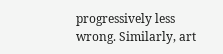progressively less wrong. Similarly, art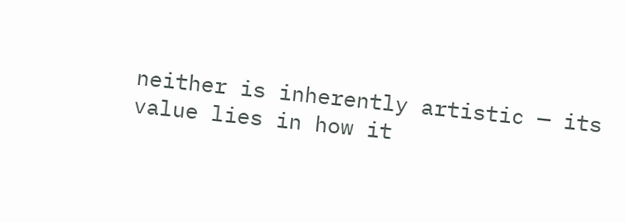neither is inherently artistic — its value lies in how it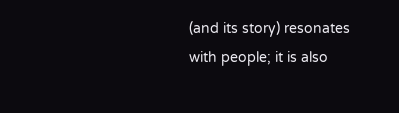(and its story) resonates with people; it is also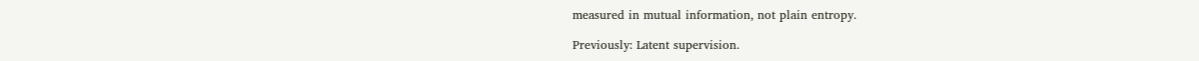measured in mutual information, not plain entropy.

Previously: Latent supervision.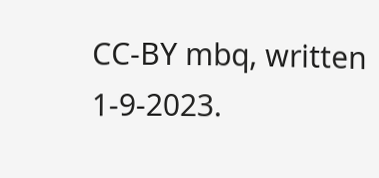CC-BY mbq, written 1-9-2023.